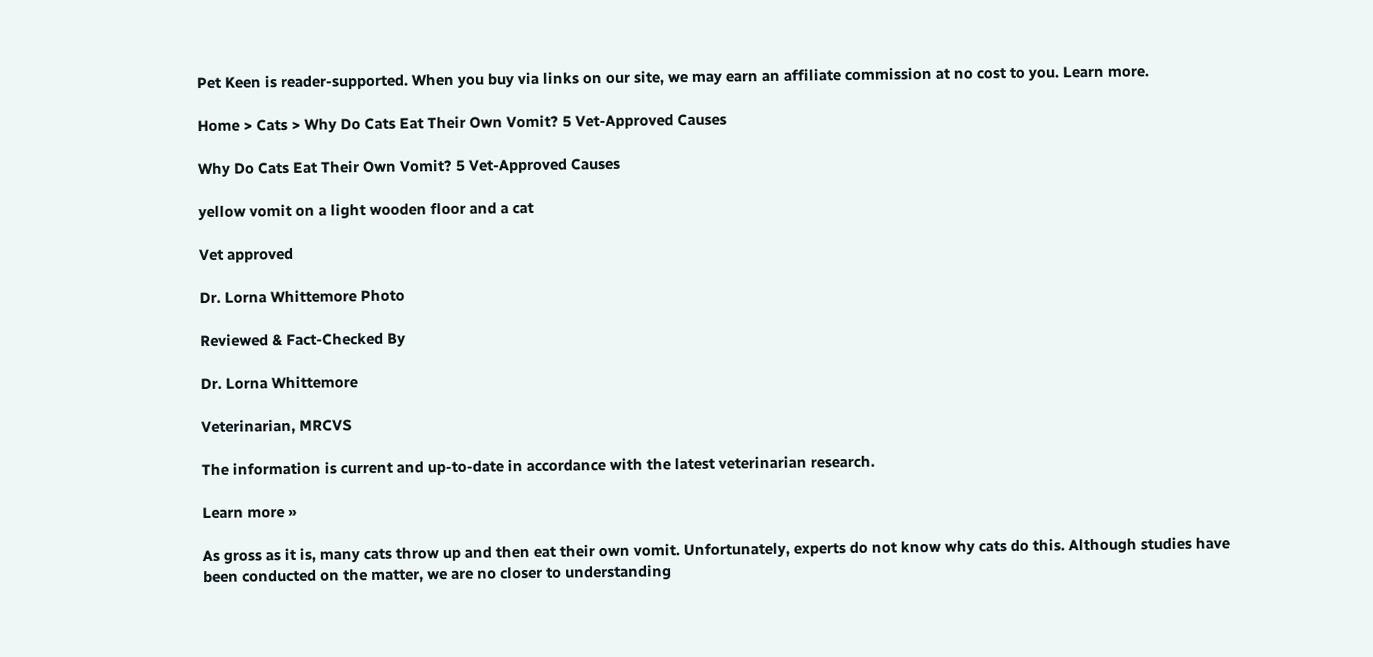Pet Keen is reader-supported. When you buy via links on our site, we may earn an affiliate commission at no cost to you. Learn more.

Home > Cats > Why Do Cats Eat Their Own Vomit? 5 Vet-Approved Causes

Why Do Cats Eat Their Own Vomit? 5 Vet-Approved Causes

yellow vomit on a light wooden floor and a cat

Vet approved

Dr. Lorna Whittemore Photo

Reviewed & Fact-Checked By

Dr. Lorna Whittemore

Veterinarian, MRCVS

The information is current and up-to-date in accordance with the latest veterinarian research.

Learn more »

As gross as it is, many cats throw up and then eat their own vomit. Unfortunately, experts do not know why cats do this. Although studies have been conducted on the matter, we are no closer to understanding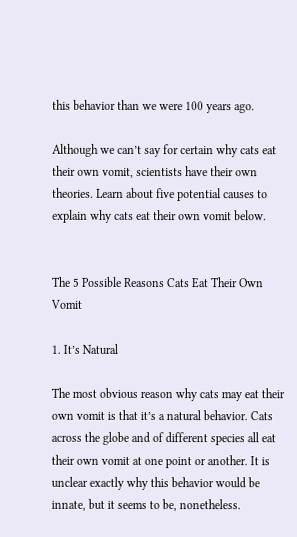this behavior than we were 100 years ago.

Although we can’t say for certain why cats eat their own vomit, scientists have their own theories. Learn about five potential causes to explain why cats eat their own vomit below.


The 5 Possible Reasons Cats Eat Their Own Vomit

1. It’s Natural

The most obvious reason why cats may eat their own vomit is that it’s a natural behavior. Cats across the globe and of different species all eat their own vomit at one point or another. It is unclear exactly why this behavior would be innate, but it seems to be, nonetheless.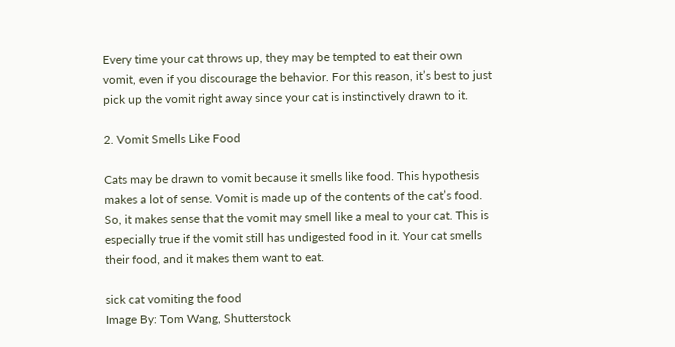Every time your cat throws up, they may be tempted to eat their own vomit, even if you discourage the behavior. For this reason, it’s best to just pick up the vomit right away since your cat is instinctively drawn to it.

2. Vomit Smells Like Food

Cats may be drawn to vomit because it smells like food. This hypothesis makes a lot of sense. Vomit is made up of the contents of the cat’s food. So, it makes sense that the vomit may smell like a meal to your cat. This is especially true if the vomit still has undigested food in it. Your cat smells their food, and it makes them want to eat.

sick cat vomiting the food
Image By: Tom Wang, Shutterstock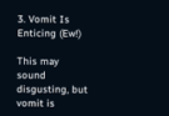3. Vomit Is Enticing (Ew!)

This may sound disgusting, but vomit is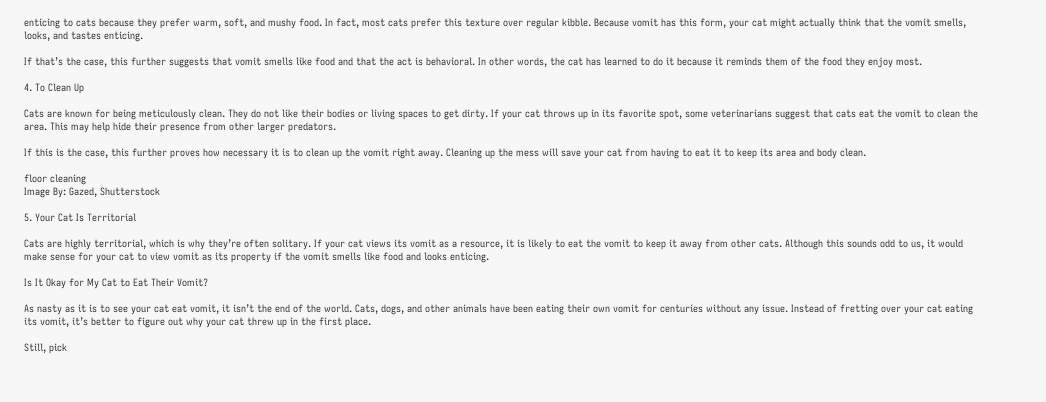enticing to cats because they prefer warm, soft, and mushy food. In fact, most cats prefer this texture over regular kibble. Because vomit has this form, your cat might actually think that the vomit smells, looks, and tastes enticing.

If that’s the case, this further suggests that vomit smells like food and that the act is behavioral. In other words, the cat has learned to do it because it reminds them of the food they enjoy most.

4. To Clean Up

Cats are known for being meticulously clean. They do not like their bodies or living spaces to get dirty. If your cat throws up in its favorite spot, some veterinarians suggest that cats eat the vomit to clean the area. This may help hide their presence from other larger predators.

If this is the case, this further proves how necessary it is to clean up the vomit right away. Cleaning up the mess will save your cat from having to eat it to keep its area and body clean.

floor cleaning
Image By: Gazed, Shutterstock

5. Your Cat Is Territorial

Cats are highly territorial, which is why they’re often solitary. If your cat views its vomit as a resource, it is likely to eat the vomit to keep it away from other cats. Although this sounds odd to us, it would make sense for your cat to view vomit as its property if the vomit smells like food and looks enticing.

Is It Okay for My Cat to Eat Their Vomit?

As nasty as it is to see your cat eat vomit, it isn’t the end of the world. Cats, dogs, and other animals have been eating their own vomit for centuries without any issue. Instead of fretting over your cat eating its vomit, it’s better to figure out why your cat threw up in the first place.

Still, pick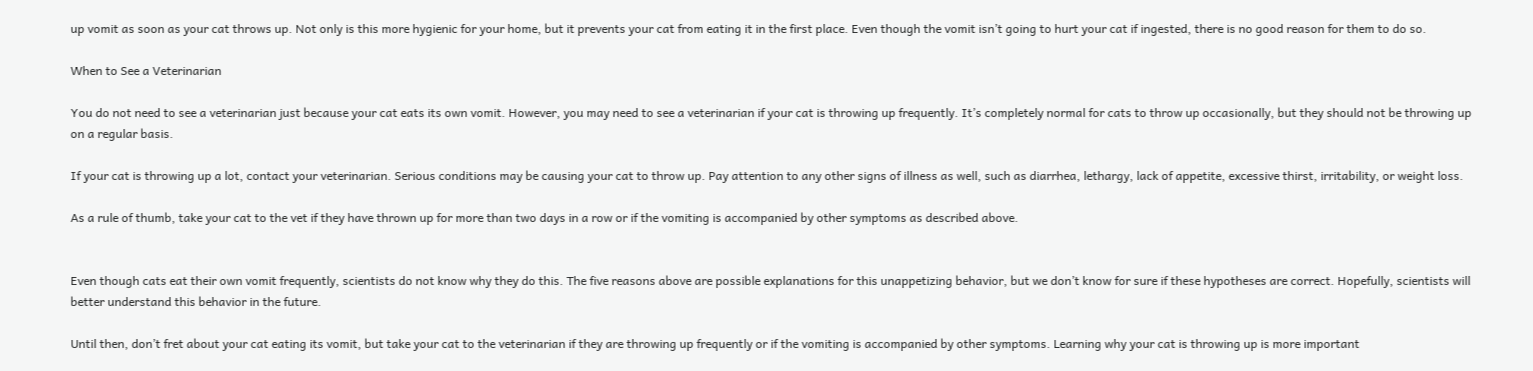up vomit as soon as your cat throws up. Not only is this more hygienic for your home, but it prevents your cat from eating it in the first place. Even though the vomit isn’t going to hurt your cat if ingested, there is no good reason for them to do so.

When to See a Veterinarian

You do not need to see a veterinarian just because your cat eats its own vomit. However, you may need to see a veterinarian if your cat is throwing up frequently. It’s completely normal for cats to throw up occasionally, but they should not be throwing up on a regular basis.

If your cat is throwing up a lot, contact your veterinarian. Serious conditions may be causing your cat to throw up. Pay attention to any other signs of illness as well, such as diarrhea, lethargy, lack of appetite, excessive thirst, irritability, or weight loss.

As a rule of thumb, take your cat to the vet if they have thrown up for more than two days in a row or if the vomiting is accompanied by other symptoms as described above.


Even though cats eat their own vomit frequently, scientists do not know why they do this. The five reasons above are possible explanations for this unappetizing behavior, but we don’t know for sure if these hypotheses are correct. Hopefully, scientists will better understand this behavior in the future.

Until then, don’t fret about your cat eating its vomit, but take your cat to the veterinarian if they are throwing up frequently or if the vomiting is accompanied by other symptoms. Learning why your cat is throwing up is more important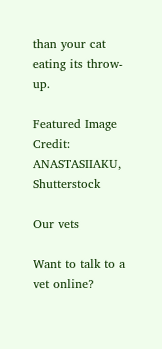than your cat eating its throw-up.

Featured Image Credit: ANASTASIIAKU, Shutterstock

Our vets

Want to talk to a vet online?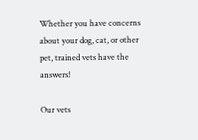Whether you have concerns about your dog, cat, or other pet, trained vets have the answers!

Our vets